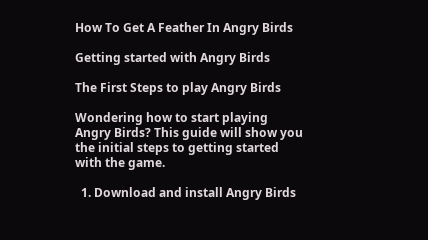How To Get A Feather In Angry Birds

Getting started with Angry Birds

The First Steps to play Angry Birds

Wondering how to start playing Angry Birds? This guide will show you the initial steps to getting started with the game.

  1. Download and install Angry Birds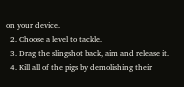on your device.
  2. Choose a level to tackle.
  3. Drag the slingshot back, aim and release it.
  4. Kill all of the pigs by demolishing their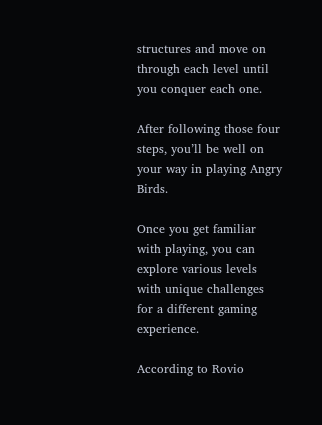structures and move on through each level until you conquer each one.

After following those four steps, you’ll be well on your way in playing Angry Birds.

Once you get familiar with playing, you can explore various levels with unique challenges for a different gaming experience.

According to Rovio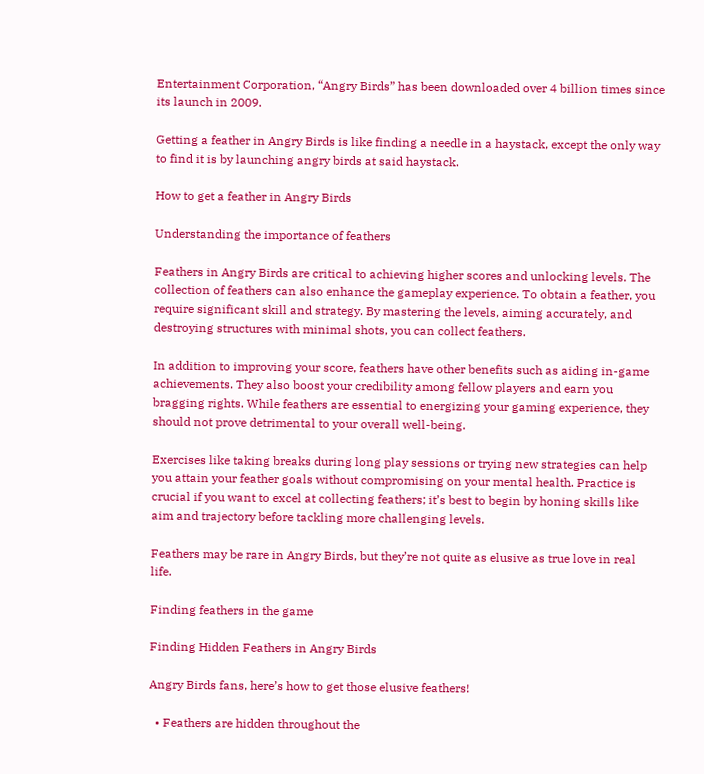Entertainment Corporation, “Angry Birds” has been downloaded over 4 billion times since its launch in 2009.

Getting a feather in Angry Birds is like finding a needle in a haystack, except the only way to find it is by launching angry birds at said haystack.

How to get a feather in Angry Birds

Understanding the importance of feathers

Feathers in Angry Birds are critical to achieving higher scores and unlocking levels. The collection of feathers can also enhance the gameplay experience. To obtain a feather, you require significant skill and strategy. By mastering the levels, aiming accurately, and destroying structures with minimal shots, you can collect feathers.

In addition to improving your score, feathers have other benefits such as aiding in-game achievements. They also boost your credibility among fellow players and earn you bragging rights. While feathers are essential to energizing your gaming experience, they should not prove detrimental to your overall well-being.

Exercises like taking breaks during long play sessions or trying new strategies can help you attain your feather goals without compromising on your mental health. Practice is crucial if you want to excel at collecting feathers; it’s best to begin by honing skills like aim and trajectory before tackling more challenging levels.

Feathers may be rare in Angry Birds, but they’re not quite as elusive as true love in real life.

Finding feathers in the game

Finding Hidden Feathers in Angry Birds

Angry Birds fans, here’s how to get those elusive feathers!

  • Feathers are hidden throughout the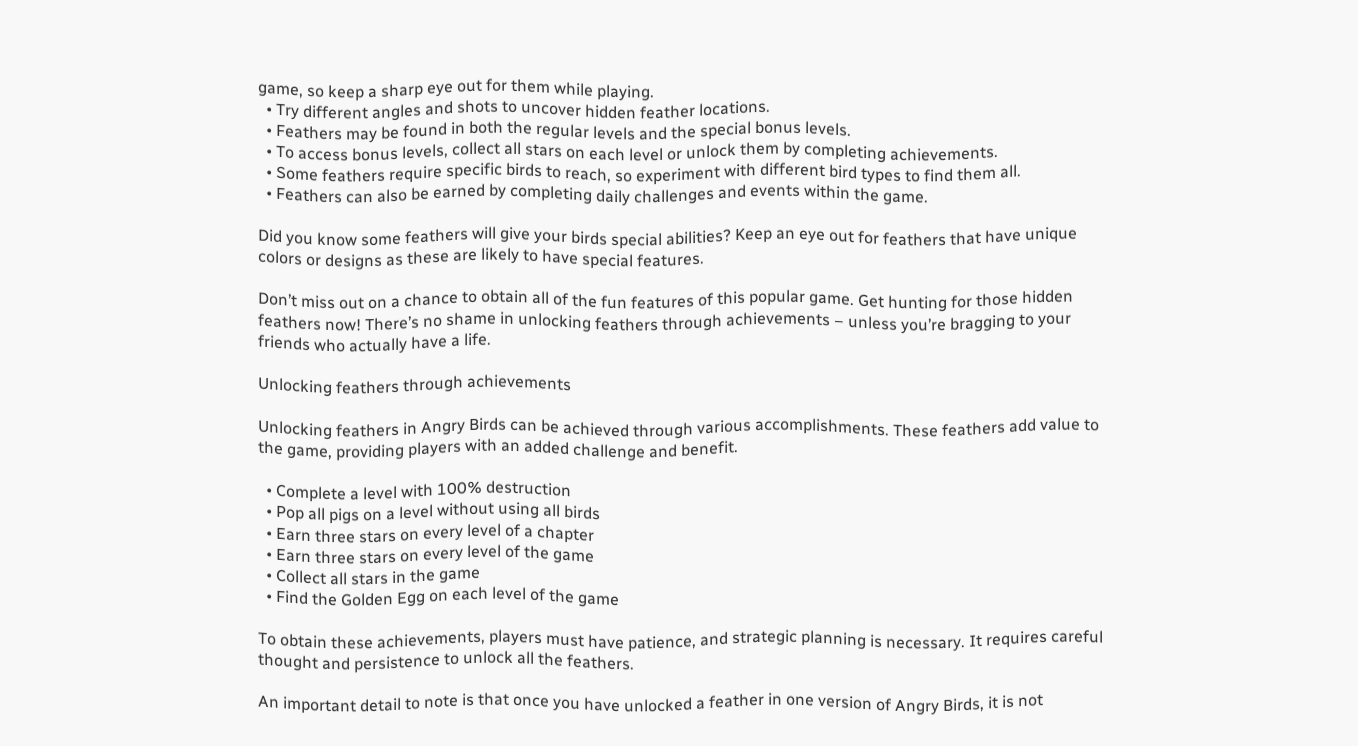game, so keep a sharp eye out for them while playing.
  • Try different angles and shots to uncover hidden feather locations.
  • Feathers may be found in both the regular levels and the special bonus levels.
  • To access bonus levels, collect all stars on each level or unlock them by completing achievements.
  • Some feathers require specific birds to reach, so experiment with different bird types to find them all.
  • Feathers can also be earned by completing daily challenges and events within the game.

Did you know some feathers will give your birds special abilities? Keep an eye out for feathers that have unique colors or designs as these are likely to have special features.

Don’t miss out on a chance to obtain all of the fun features of this popular game. Get hunting for those hidden feathers now! There’s no shame in unlocking feathers through achievements – unless you’re bragging to your friends who actually have a life.

Unlocking feathers through achievements

Unlocking feathers in Angry Birds can be achieved through various accomplishments. These feathers add value to the game, providing players with an added challenge and benefit.

  • Complete a level with 100% destruction
  • Pop all pigs on a level without using all birds
  • Earn three stars on every level of a chapter
  • Earn three stars on every level of the game
  • Collect all stars in the game
  • Find the Golden Egg on each level of the game

To obtain these achievements, players must have patience, and strategic planning is necessary. It requires careful thought and persistence to unlock all the feathers.

An important detail to note is that once you have unlocked a feather in one version of Angry Birds, it is not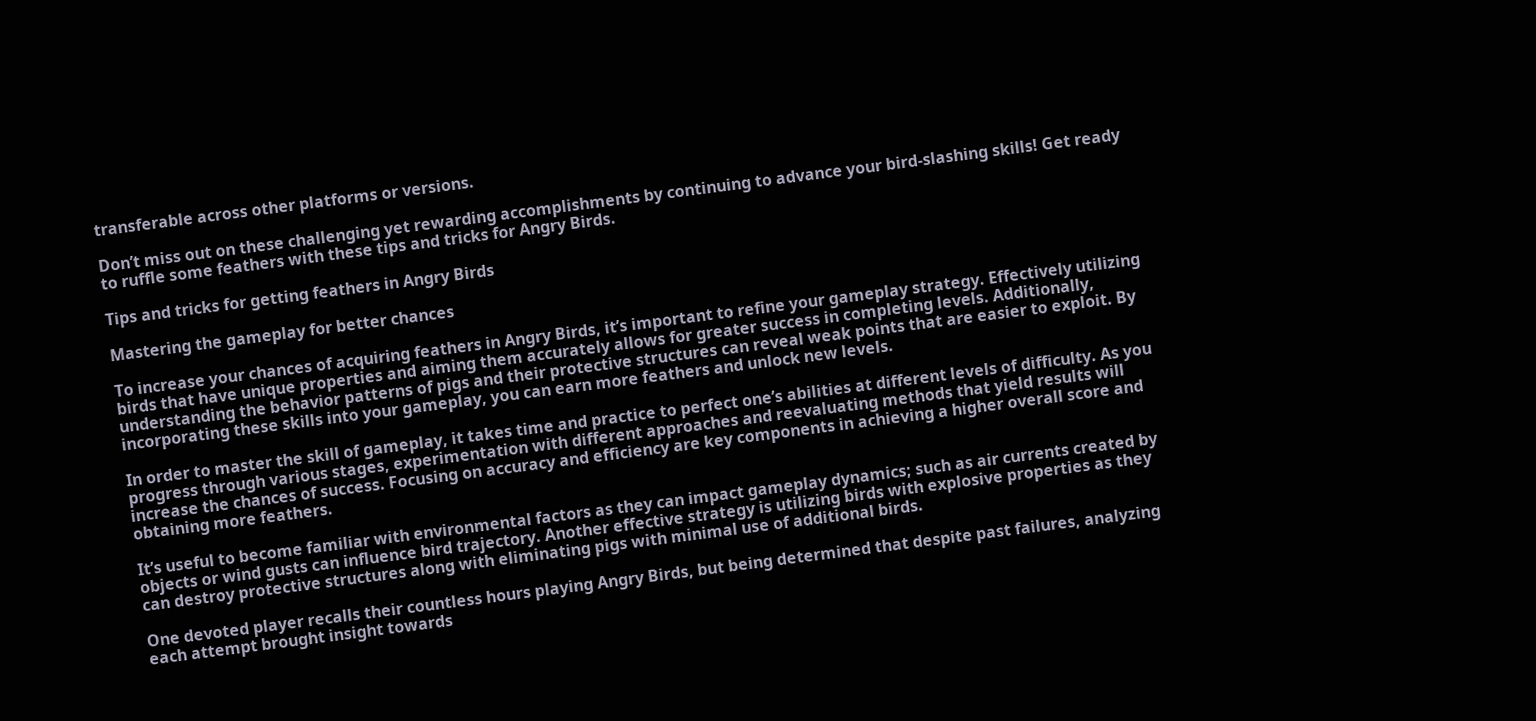transferable across other platforms or versions.

Don’t miss out on these challenging yet rewarding accomplishments by continuing to advance your bird-slashing skills! Get ready to ruffle some feathers with these tips and tricks for Angry Birds.

Tips and tricks for getting feathers in Angry Birds

Mastering the gameplay for better chances

To increase your chances of acquiring feathers in Angry Birds, it’s important to refine your gameplay strategy. Effectively utilizing birds that have unique properties and aiming them accurately allows for greater success in completing levels. Additionally, understanding the behavior patterns of pigs and their protective structures can reveal weak points that are easier to exploit. By incorporating these skills into your gameplay, you can earn more feathers and unlock new levels.

In order to master the skill of gameplay, it takes time and practice to perfect one’s abilities at different levels of difficulty. As you progress through various stages, experimentation with different approaches and reevaluating methods that yield results will increase the chances of success. Focusing on accuracy and efficiency are key components in achieving a higher overall score and obtaining more feathers.

It’s useful to become familiar with environmental factors as they can impact gameplay dynamics; such as air currents created by objects or wind gusts can influence bird trajectory. Another effective strategy is utilizing birds with explosive properties as they can destroy protective structures along with eliminating pigs with minimal use of additional birds.

One devoted player recalls their countless hours playing Angry Birds, but being determined that despite past failures, analyzing each attempt brought insight towards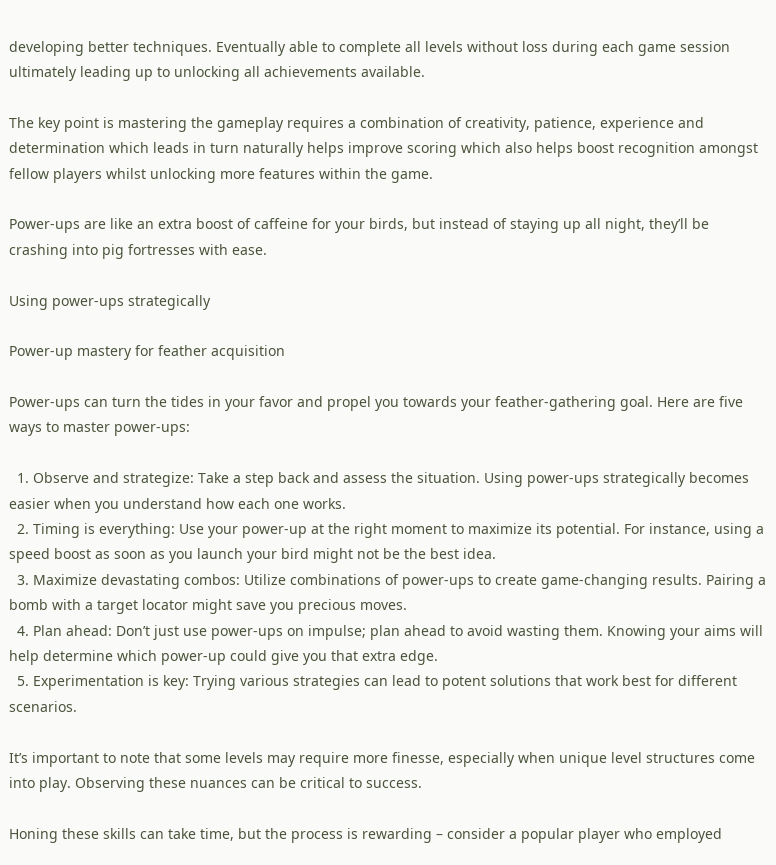developing better techniques. Eventually able to complete all levels without loss during each game session ultimately leading up to unlocking all achievements available.

The key point is mastering the gameplay requires a combination of creativity, patience, experience and determination which leads in turn naturally helps improve scoring which also helps boost recognition amongst fellow players whilst unlocking more features within the game.

Power-ups are like an extra boost of caffeine for your birds, but instead of staying up all night, they’ll be crashing into pig fortresses with ease.

Using power-ups strategically

Power-up mastery for feather acquisition

Power-ups can turn the tides in your favor and propel you towards your feather-gathering goal. Here are five ways to master power-ups:

  1. Observe and strategize: Take a step back and assess the situation. Using power-ups strategically becomes easier when you understand how each one works.
  2. Timing is everything: Use your power-up at the right moment to maximize its potential. For instance, using a speed boost as soon as you launch your bird might not be the best idea.
  3. Maximize devastating combos: Utilize combinations of power-ups to create game-changing results. Pairing a bomb with a target locator might save you precious moves.
  4. Plan ahead: Don’t just use power-ups on impulse; plan ahead to avoid wasting them. Knowing your aims will help determine which power-up could give you that extra edge.
  5. Experimentation is key: Trying various strategies can lead to potent solutions that work best for different scenarios.

It’s important to note that some levels may require more finesse, especially when unique level structures come into play. Observing these nuances can be critical to success.

Honing these skills can take time, but the process is rewarding – consider a popular player who employed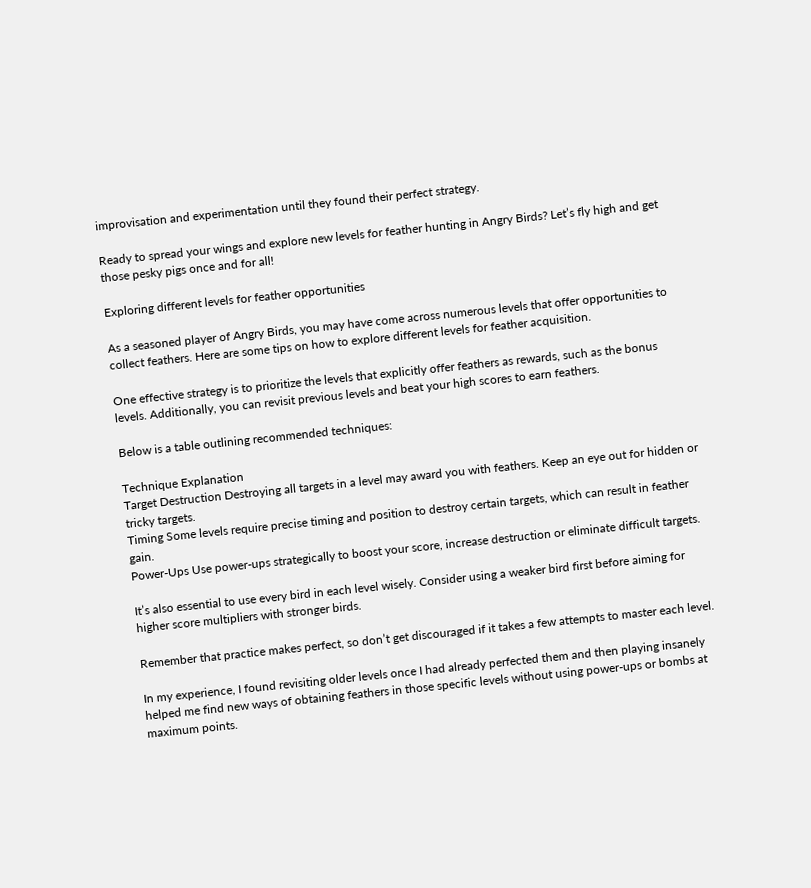improvisation and experimentation until they found their perfect strategy.

Ready to spread your wings and explore new levels for feather hunting in Angry Birds? Let’s fly high and get those pesky pigs once and for all!

Exploring different levels for feather opportunities

As a seasoned player of Angry Birds, you may have come across numerous levels that offer opportunities to collect feathers. Here are some tips on how to explore different levels for feather acquisition.

One effective strategy is to prioritize the levels that explicitly offer feathers as rewards, such as the bonus levels. Additionally, you can revisit previous levels and beat your high scores to earn feathers.

Below is a table outlining recommended techniques:

Technique Explanation
Target Destruction Destroying all targets in a level may award you with feathers. Keep an eye out for hidden or tricky targets.
Timing Some levels require precise timing and position to destroy certain targets, which can result in feather gain.
Power-Ups Use power-ups strategically to boost your score, increase destruction or eliminate difficult targets.

It’s also essential to use every bird in each level wisely. Consider using a weaker bird first before aiming for higher score multipliers with stronger birds.

Remember that practice makes perfect, so don’t get discouraged if it takes a few attempts to master each level.

In my experience, I found revisiting older levels once I had already perfected them and then playing insanely helped me find new ways of obtaining feathers in those specific levels without using power-ups or bombs at maximum points.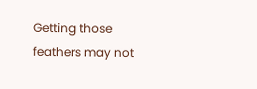Getting those feathers may not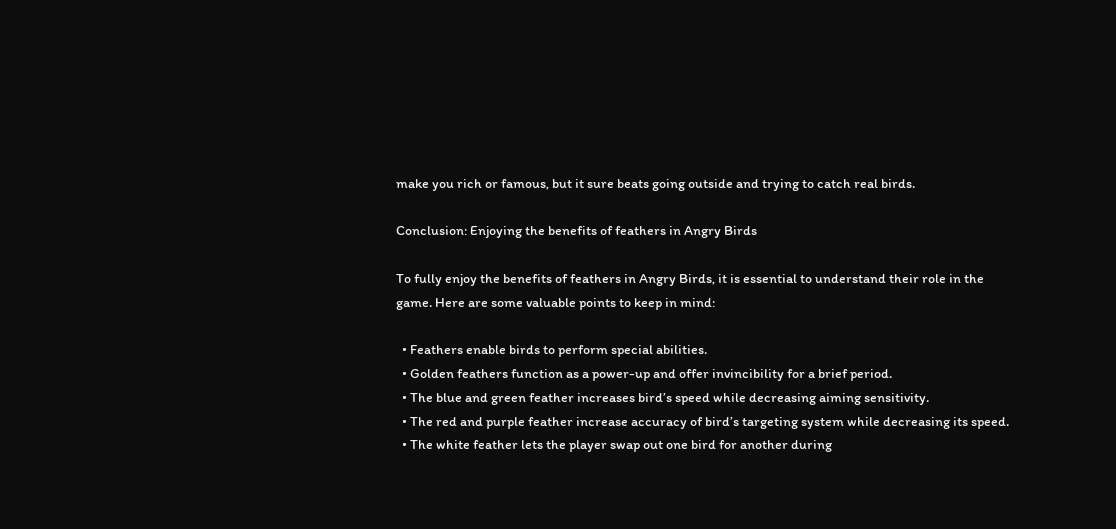make you rich or famous, but it sure beats going outside and trying to catch real birds.

Conclusion: Enjoying the benefits of feathers in Angry Birds

To fully enjoy the benefits of feathers in Angry Birds, it is essential to understand their role in the game. Here are some valuable points to keep in mind:

  • Feathers enable birds to perform special abilities.
  • Golden feathers function as a power-up and offer invincibility for a brief period.
  • The blue and green feather increases bird’s speed while decreasing aiming sensitivity.
  • The red and purple feather increase accuracy of bird’s targeting system while decreasing its speed.
  • The white feather lets the player swap out one bird for another during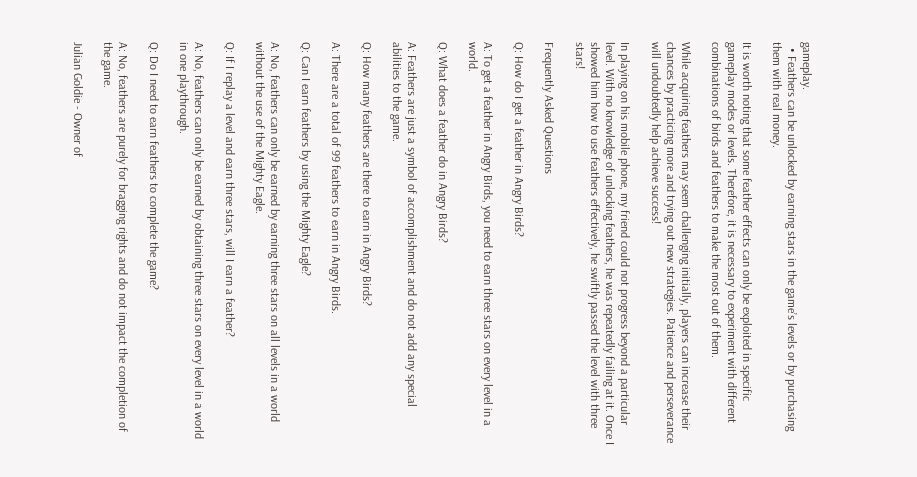gameplay.
  • Feathers can be unlocked by earning stars in the game’s levels or by purchasing them with real money.

It is worth noting that some feather effects can only be exploited in specific gameplay modes or levels. Therefore, it is necessary to experiment with different combinations of birds and feathers to make the most out of them.

While acquiring feathers may seem challenging initially, players can increase their chances by practicing more and trying out new strategies. Patience and perseverance will undoubtedly help achieve success!

In playing on his mobile phone, my friend could not progress beyond a particular level. With no knowledge of unlocking feathers, he was repeatedly failing at it. Once I showed him how to use feathers effectively, he swiftly passed the level with three stars!

Frequently Asked Questions

Q: How do I get a feather in Angry Birds?

A: To get a feather in Angry Birds, you need to earn three stars on every level in a world.

Q: What does a feather do in Angry Birds?

A: Feathers are just a symbol of accomplishment and do not add any special abilities to the game.

Q: How many feathers are there to earn in Angry Birds?

A: There are a total of 99 feathers to earn in Angry Birds.

Q: Can I earn feathers by using the Mighty Eagle?

A: No, feathers can only be earned by earning three stars on all levels in a world without the use of the Mighty Eagle.

Q: If I replay a level and earn three stars, will I earn a feather?

A: No, feathers can only be earned by obtaining three stars on every level in a world in one playthrough.

Q: Do I need to earn feathers to complete the game?

A: No, feathers are purely for bragging rights and do not impact the completion of the game.

Julian Goldie - Owner of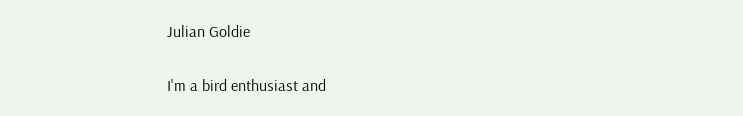Julian Goldie

I'm a bird enthusiast and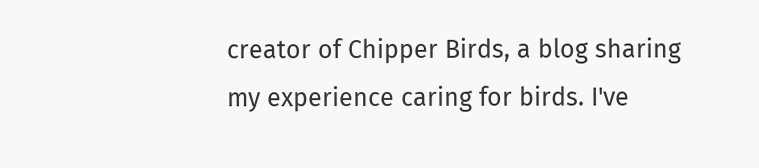creator of Chipper Birds, a blog sharing my experience caring for birds. I've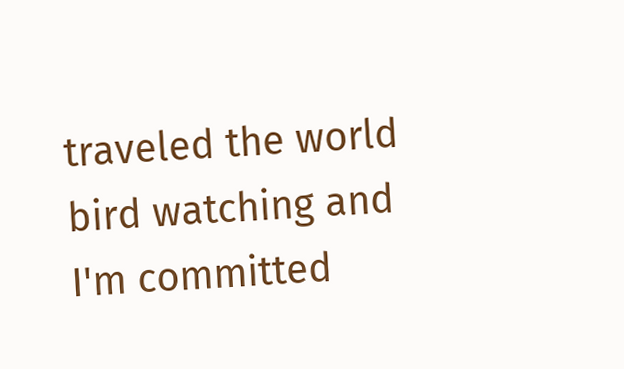traveled the world bird watching and I'm committed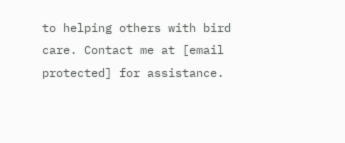to helping others with bird care. Contact me at [email protected] for assistance.